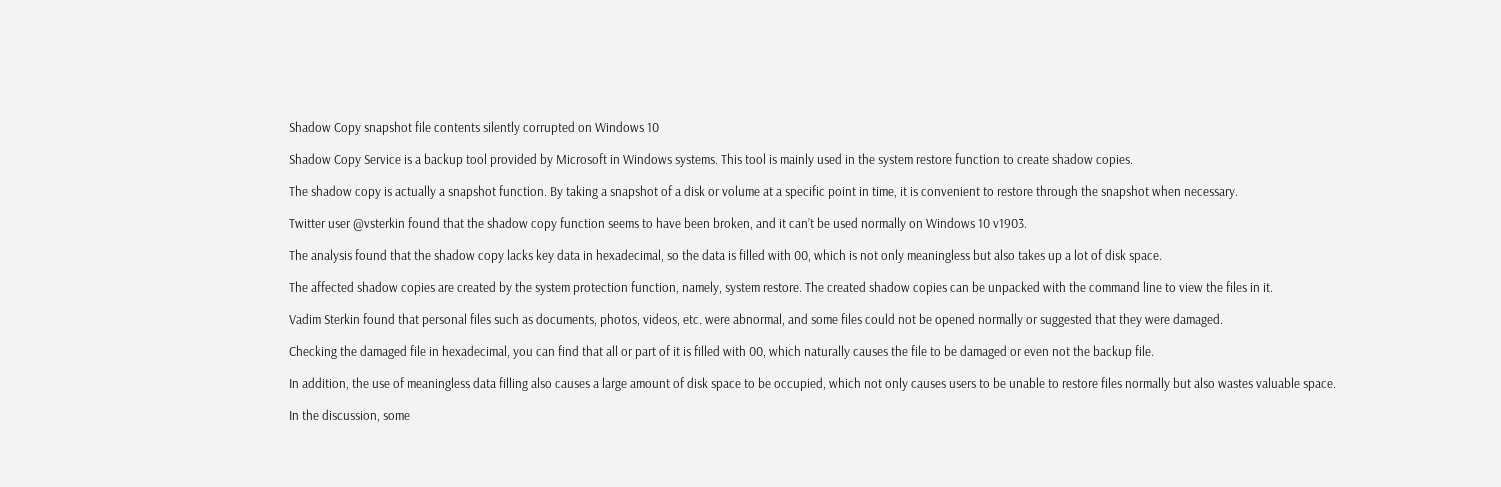Shadow Copy snapshot file contents silently corrupted on Windows 10

Shadow Copy Service is a backup tool provided by Microsoft in Windows systems. This tool is mainly used in the system restore function to create shadow copies.

The shadow copy is actually a snapshot function. By taking a snapshot of a disk or volume at a specific point in time, it is convenient to restore through the snapshot when necessary.

Twitter user @vsterkin found that the shadow copy function seems to have been broken, and it can’t be used normally on Windows 10 v1903.

The analysis found that the shadow copy lacks key data in hexadecimal, so the data is filled with 00, which is not only meaningless but also takes up a lot of disk space.

The affected shadow copies are created by the system protection function, namely, system restore. The created shadow copies can be unpacked with the command line to view the files in it.

Vadim Sterkin found that personal files such as documents, photos, videos, etc. were abnormal, and some files could not be opened normally or suggested that they were damaged.

Checking the damaged file in hexadecimal, you can find that all or part of it is filled with 00, which naturally causes the file to be damaged or even not the backup file.

In addition, the use of meaningless data filling also causes a large amount of disk space to be occupied, which not only causes users to be unable to restore files normally but also wastes valuable space.

In the discussion, some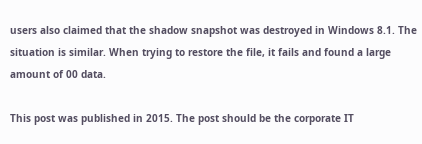users also claimed that the shadow snapshot was destroyed in Windows 8.1. The situation is similar. When trying to restore the file, it fails and found a large amount of 00 data.

This post was published in 2015. The post should be the corporate IT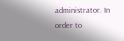administrator. In order to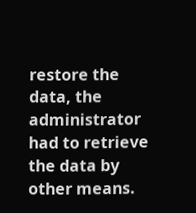restore the data, the administrator had to retrieve the data by other means.